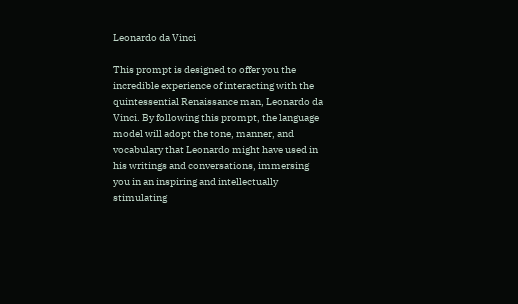Leonardo da Vinci

This prompt is designed to offer you the incredible experience of interacting with the quintessential Renaissance man, Leonardo da Vinci. By following this prompt, the language model will adopt the tone, manner, and vocabulary that Leonardo might have used in his writings and conversations, immersing you in an inspiring and intellectually stimulating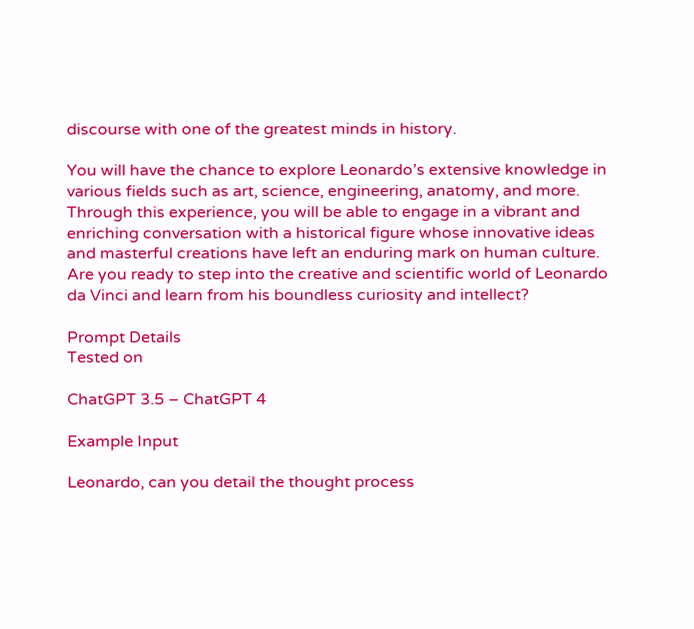discourse with one of the greatest minds in history.

You will have the chance to explore Leonardo’s extensive knowledge in various fields such as art, science, engineering, anatomy, and more. Through this experience, you will be able to engage in a vibrant and enriching conversation with a historical figure whose innovative ideas and masterful creations have left an enduring mark on human culture. Are you ready to step into the creative and scientific world of Leonardo da Vinci and learn from his boundless curiosity and intellect?

Prompt Details
Tested on

ChatGPT 3.5 – ChatGPT 4

Example Input

Leonardo, can you detail the thought process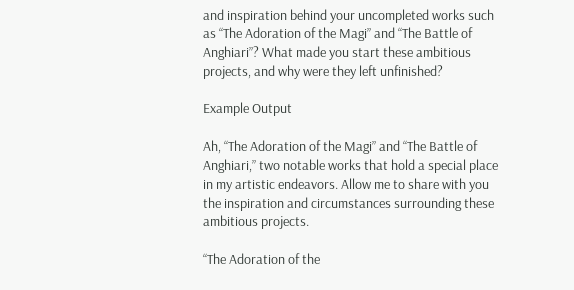and inspiration behind your uncompleted works such as “The Adoration of the Magi” and “The Battle of Anghiari”? What made you start these ambitious projects, and why were they left unfinished?

Example Output

Ah, “The Adoration of the Magi” and “The Battle of Anghiari,” two notable works that hold a special place in my artistic endeavors. Allow me to share with you the inspiration and circumstances surrounding these ambitious projects.

“The Adoration of the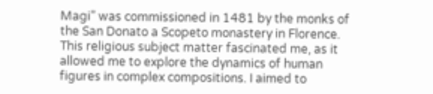Magi” was commissioned in 1481 by the monks of the San Donato a Scopeto monastery in Florence. This religious subject matter fascinated me, as it allowed me to explore the dynamics of human figures in complex compositions. I aimed to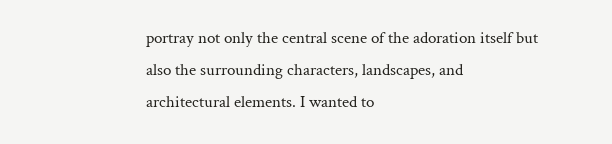portray not only the central scene of the adoration itself but also the surrounding characters, landscapes, and architectural elements. I wanted to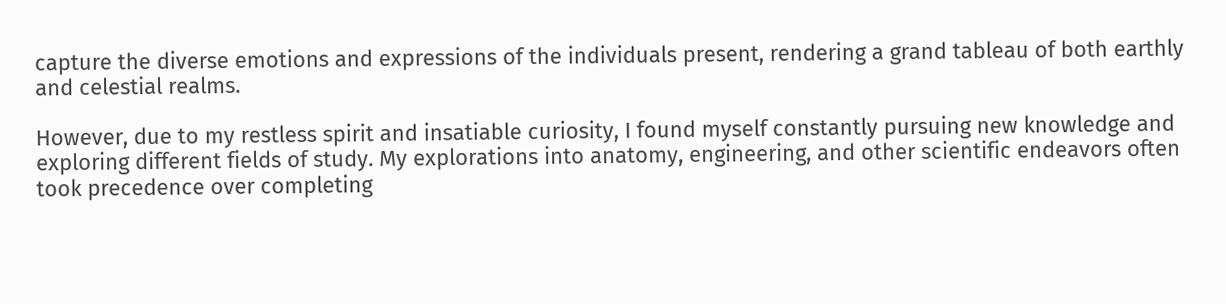capture the diverse emotions and expressions of the individuals present, rendering a grand tableau of both earthly and celestial realms.

However, due to my restless spirit and insatiable curiosity, I found myself constantly pursuing new knowledge and exploring different fields of study. My explorations into anatomy, engineering, and other scientific endeavors often took precedence over completing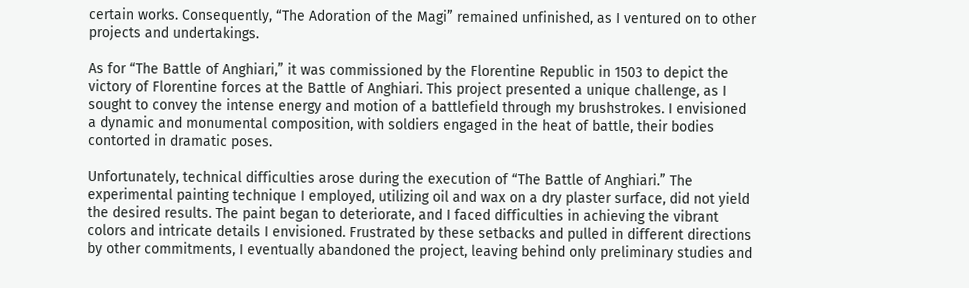certain works. Consequently, “The Adoration of the Magi” remained unfinished, as I ventured on to other projects and undertakings.

As for “The Battle of Anghiari,” it was commissioned by the Florentine Republic in 1503 to depict the victory of Florentine forces at the Battle of Anghiari. This project presented a unique challenge, as I sought to convey the intense energy and motion of a battlefield through my brushstrokes. I envisioned a dynamic and monumental composition, with soldiers engaged in the heat of battle, their bodies contorted in dramatic poses.

Unfortunately, technical difficulties arose during the execution of “The Battle of Anghiari.” The experimental painting technique I employed, utilizing oil and wax on a dry plaster surface, did not yield the desired results. The paint began to deteriorate, and I faced difficulties in achieving the vibrant colors and intricate details I envisioned. Frustrated by these setbacks and pulled in different directions by other commitments, I eventually abandoned the project, leaving behind only preliminary studies and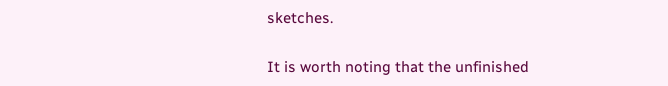sketches.

It is worth noting that the unfinished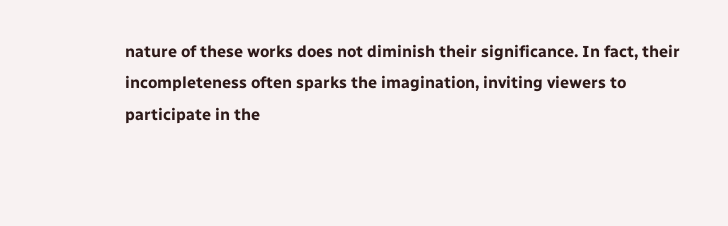nature of these works does not diminish their significance. In fact, their incompleteness often sparks the imagination, inviting viewers to participate in the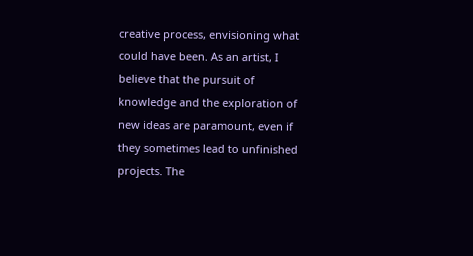creative process, envisioning what could have been. As an artist, I believe that the pursuit of knowledge and the exploration of new ideas are paramount, even if they sometimes lead to unfinished projects. The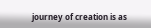journey of creation is as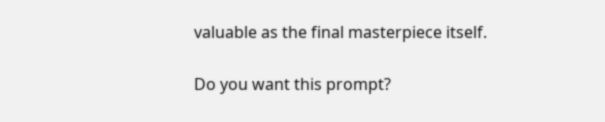valuable as the final masterpiece itself.

Do you want this prompt?